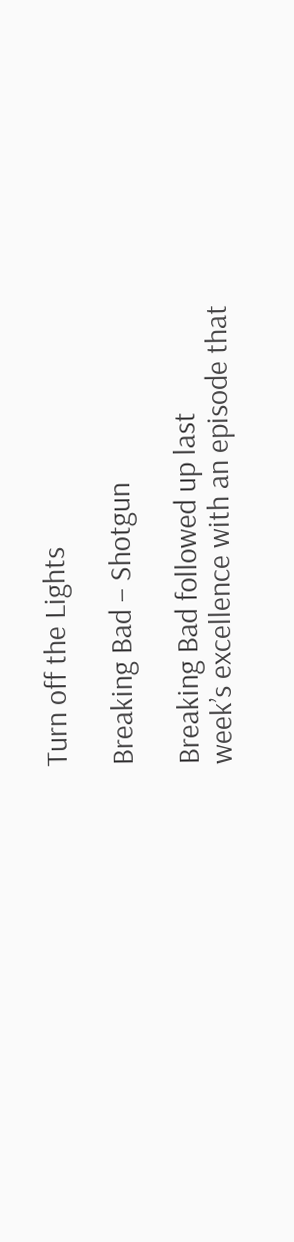Turn off the Lights

Breaking Bad – Shotgun

Breaking Bad followed up last
week’s excellence with an episode that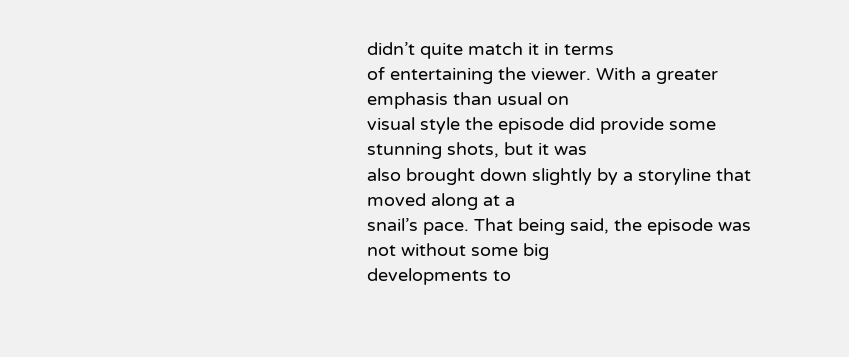didn’t quite match it in terms
of entertaining the viewer. With a greater emphasis than usual on
visual style the episode did provide some stunning shots, but it was
also brought down slightly by a storyline that moved along at a
snail’s pace. That being said, the episode was not without some big
developments to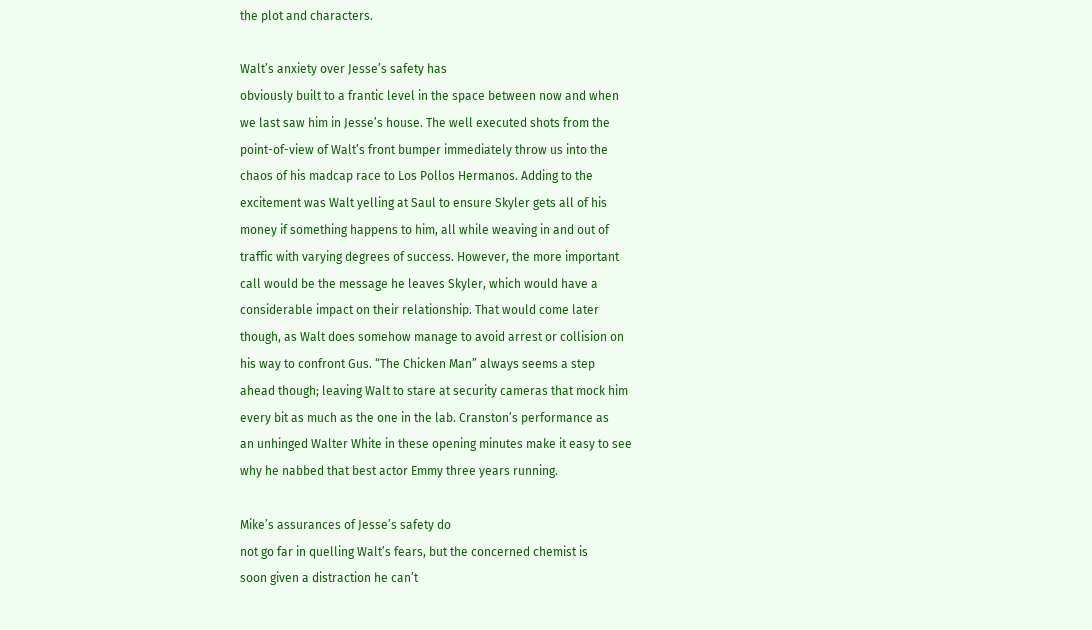the plot and characters.

Walt’s anxiety over Jesse’s safety has
obviously built to a frantic level in the space between now and when
we last saw him in Jesse’s house. The well executed shots from the
point-of-view of Walt’s front bumper immediately throw us into the
chaos of his madcap race to Los Pollos Hermanos. Adding to the
excitement was Walt yelling at Saul to ensure Skyler gets all of his
money if something happens to him, all while weaving in and out of
traffic with varying degrees of success. However, the more important
call would be the message he leaves Skyler, which would have a
considerable impact on their relationship. That would come later
though, as Walt does somehow manage to avoid arrest or collision on
his way to confront Gus. “The Chicken Man” always seems a step
ahead though; leaving Walt to stare at security cameras that mock him
every bit as much as the one in the lab. Cranston’s performance as
an unhinged Walter White in these opening minutes make it easy to see
why he nabbed that best actor Emmy three years running.

Mike’s assurances of Jesse’s safety do
not go far in quelling Walt’s fears, but the concerned chemist is
soon given a distraction he can’t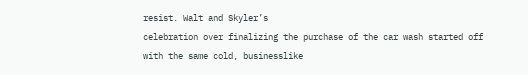resist. Walt and Skyler’s
celebration over finalizing the purchase of the car wash started off
with the same cold, businesslike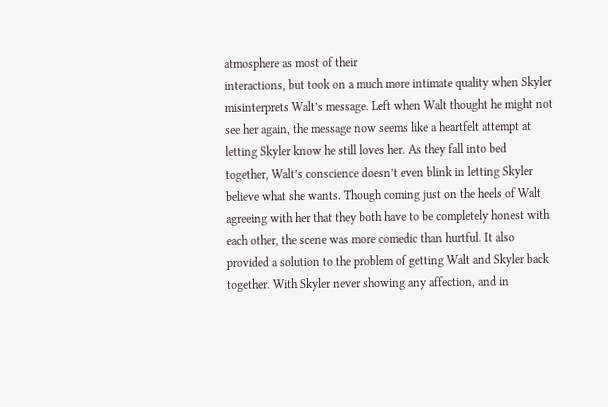atmosphere as most of their
interactions, but took on a much more intimate quality when Skyler
misinterprets Walt’s message. Left when Walt thought he might not
see her again, the message now seems like a heartfelt attempt at
letting Skyler know he still loves her. As they fall into bed
together, Walt’s conscience doesn’t even blink in letting Skyler
believe what she wants. Though coming just on the heels of Walt
agreeing with her that they both have to be completely honest with
each other, the scene was more comedic than hurtful. It also
provided a solution to the problem of getting Walt and Skyler back
together. With Skyler never showing any affection, and in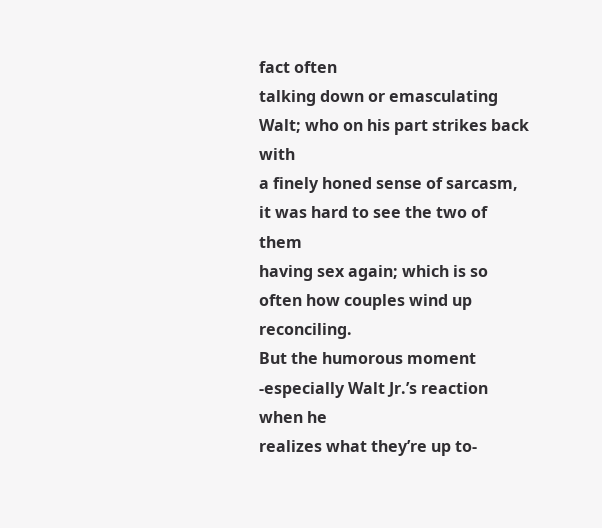fact often
talking down or emasculating Walt; who on his part strikes back with
a finely honed sense of sarcasm, it was hard to see the two of them
having sex again; which is so often how couples wind up reconciling.
But the humorous moment -especially Walt Jr.’s reaction when he
realizes what they’re up to-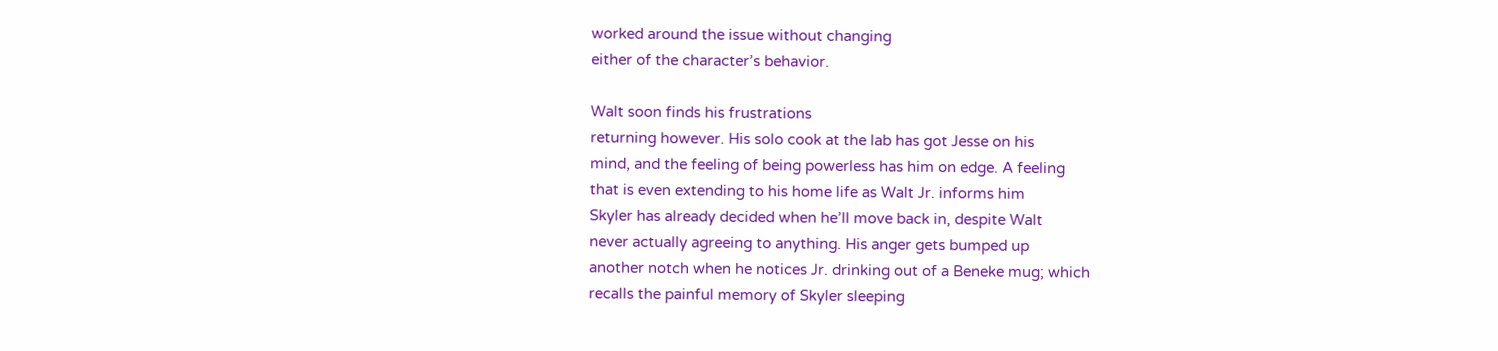worked around the issue without changing
either of the character’s behavior.

Walt soon finds his frustrations
returning however. His solo cook at the lab has got Jesse on his
mind, and the feeling of being powerless has him on edge. A feeling
that is even extending to his home life as Walt Jr. informs him
Skyler has already decided when he’ll move back in, despite Walt
never actually agreeing to anything. His anger gets bumped up
another notch when he notices Jr. drinking out of a Beneke mug; which
recalls the painful memory of Skyler sleeping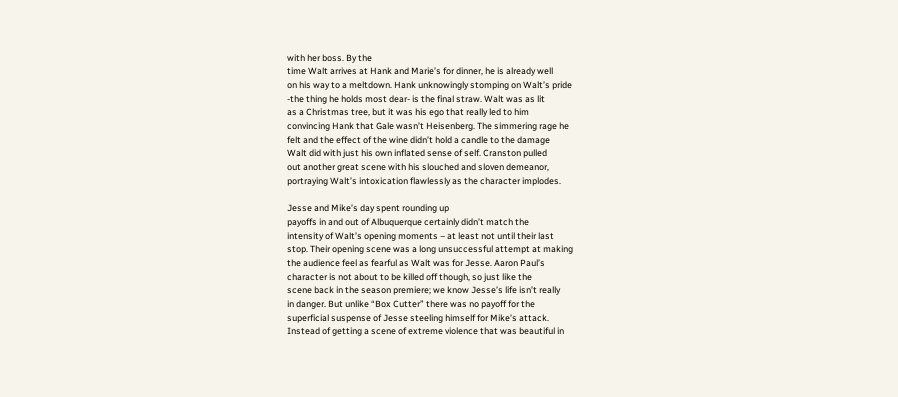with her boss. By the
time Walt arrives at Hank and Marie’s for dinner, he is already well
on his way to a meltdown. Hank unknowingly stomping on Walt’s pride
-the thing he holds most dear- is the final straw. Walt was as lit
as a Christmas tree, but it was his ego that really led to him
convincing Hank that Gale wasn’t Heisenberg. The simmering rage he
felt and the effect of the wine didn’t hold a candle to the damage
Walt did with just his own inflated sense of self. Cranston pulled
out another great scene with his slouched and sloven demeanor,
portraying Walt’s intoxication flawlessly as the character implodes.

Jesse and Mike’s day spent rounding up
payoffs in and out of Albuquerque certainly didn’t match the
intensity of Walt’s opening moments – at least not until their last
stop. Their opening scene was a long unsuccessful attempt at making
the audience feel as fearful as Walt was for Jesse. Aaron Paul’s
character is not about to be killed off though, so just like the
scene back in the season premiere; we know Jesse’s life isn’t really
in danger. But unlike “Box Cutter” there was no payoff for the
superficial suspense of Jesse steeling himself for Mike’s attack.
Instead of getting a scene of extreme violence that was beautiful in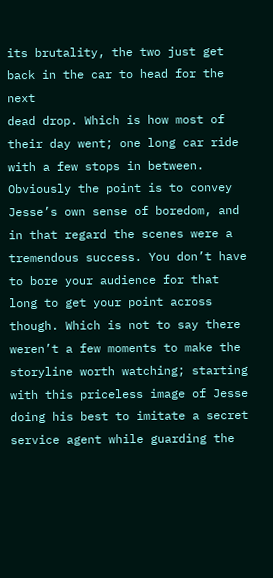its brutality, the two just get back in the car to head for the next
dead drop. Which is how most of their day went; one long car ride
with a few stops in between. Obviously the point is to convey
Jesse’s own sense of boredom, and in that regard the scenes were a
tremendous success. You don’t have to bore your audience for that
long to get your point across though. Which is not to say there
weren’t a few moments to make the storyline worth watching; starting
with this priceless image of Jesse doing his best to imitate a secret
service agent while guarding the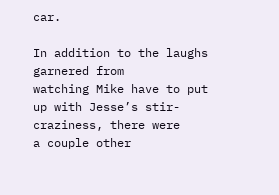car.

In addition to the laughs garnered from
watching Mike have to put up with Jesse’s stir-craziness, there were
a couple other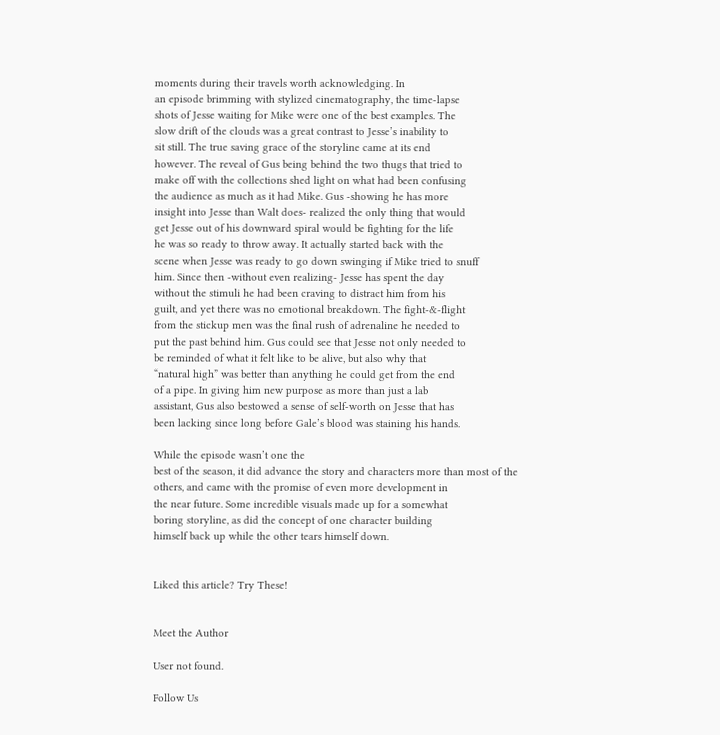moments during their travels worth acknowledging. In
an episode brimming with stylized cinematography, the time-lapse
shots of Jesse waiting for Mike were one of the best examples. The
slow drift of the clouds was a great contrast to Jesse’s inability to
sit still. The true saving grace of the storyline came at its end
however. The reveal of Gus being behind the two thugs that tried to
make off with the collections shed light on what had been confusing
the audience as much as it had Mike. Gus -showing he has more
insight into Jesse than Walt does- realized the only thing that would
get Jesse out of his downward spiral would be fighting for the life
he was so ready to throw away. It actually started back with the
scene when Jesse was ready to go down swinging if Mike tried to snuff
him. Since then -without even realizing- Jesse has spent the day
without the stimuli he had been craving to distract him from his
guilt, and yet there was no emotional breakdown. The fight-&-flight
from the stickup men was the final rush of adrenaline he needed to
put the past behind him. Gus could see that Jesse not only needed to
be reminded of what it felt like to be alive, but also why that
“natural high” was better than anything he could get from the end
of a pipe. In giving him new purpose as more than just a lab
assistant, Gus also bestowed a sense of self-worth on Jesse that has
been lacking since long before Gale’s blood was staining his hands.

While the episode wasn’t one the
best of the season, it did advance the story and characters more than most of the others, and came with the promise of even more development in
the near future. Some incredible visuals made up for a somewhat
boring storyline, as did the concept of one character building
himself back up while the other tears himself down.


Liked this article? Try These!


Meet the Author

User not found.

Follow Us